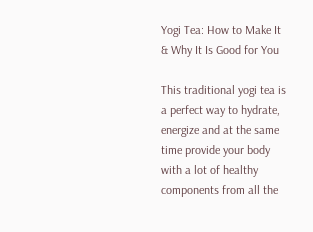Yogi Tea: How to Make It & Why It Is Good for You

This traditional yogi tea is a perfect way to hydrate, energize and at the same time provide your body with a lot of healthy components from all the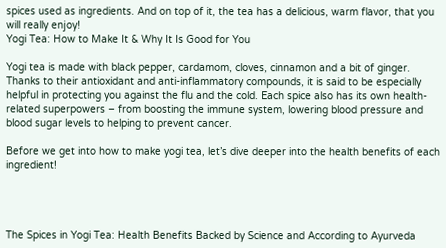spices used as ingredients. And on top of it, the tea has a delicious, warm flavor, that you will really enjoy!
Yogi Tea: How to Make It & Why It Is Good for You

Yogi tea is made with black pepper, cardamom, cloves, cinnamon and a bit of ginger. Thanks to their antioxidant and anti-inflammatory compounds, it is said to be especially helpful in protecting you against the flu and the cold. Each spice also has its own health-related superpowers – from boosting the immune system, lowering blood pressure and blood sugar levels to helping to prevent cancer.

Before we get into how to make yogi tea, let’s dive deeper into the health benefits of each ingredient!




The Spices in Yogi Tea: Health Benefits Backed by Science and According to Ayurveda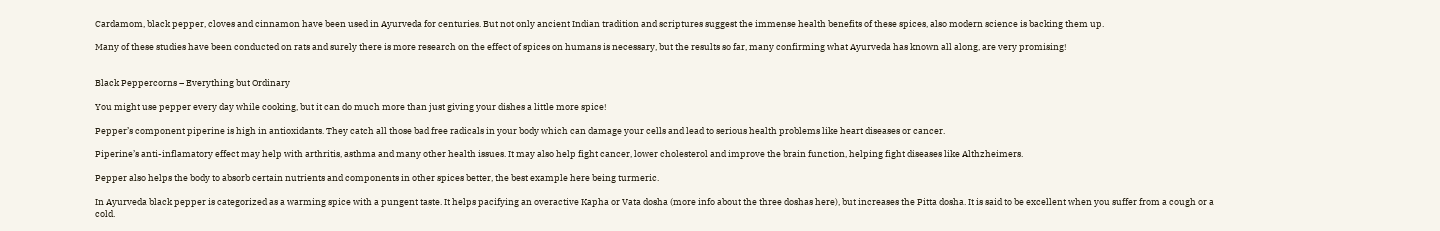Cardamom, black pepper, cloves and cinnamon have been used in Ayurveda for centuries. But not only ancient Indian tradition and scriptures suggest the immense health benefits of these spices, also modern science is backing them up.

Many of these studies have been conducted on rats and surely there is more research on the effect of spices on humans is necessary, but the results so far, many confirming what Ayurveda has known all along, are very promising!


Black Peppercorns – Everything but Ordinary

You might use pepper every day while cooking, but it can do much more than just giving your dishes a little more spice!

Pepper’s component piperine is high in antioxidants. They catch all those bad free radicals in your body which can damage your cells and lead to serious health problems like heart diseases or cancer.

Piperine’s anti-inflamatory effect may help with arthritis, asthma and many other health issues. It may also help fight cancer, lower cholesterol and improve the brain function, helping fight diseases like Althzheimers.

Pepper also helps the body to absorb certain nutrients and components in other spices better, the best example here being turmeric.

In Ayurveda black pepper is categorized as a warming spice with a pungent taste. It helps pacifying an overactive Kapha or Vata dosha (more info about the three doshas here), but increases the Pitta dosha. It is said to be excellent when you suffer from a cough or a cold.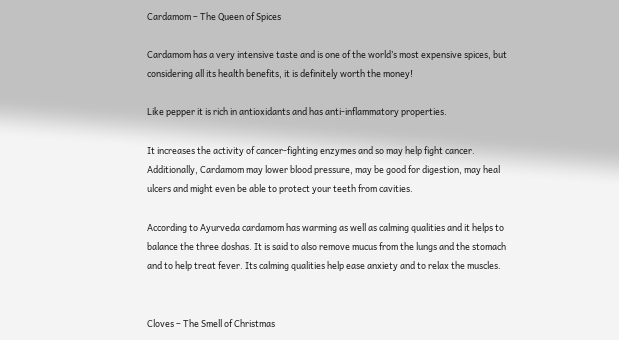Cardamom – The Queen of Spices

Cardamom has a very intensive taste and is one of the world’s most expensive spices, but considering all its health benefits, it is definitely worth the money!

Like pepper it is rich in antioxidants and has anti-inflammatory properties.

It increases the activity of cancer-fighting enzymes and so may help fight cancer. Additionally, Cardamom may lower blood pressure, may be good for digestion, may heal ulcers and might even be able to protect your teeth from cavities.

According to Ayurveda cardamom has warming as well as calming qualities and it helps to balance the three doshas. It is said to also remove mucus from the lungs and the stomach and to help treat fever. Its calming qualities help ease anxiety and to relax the muscles.


Cloves – The Smell of Christmas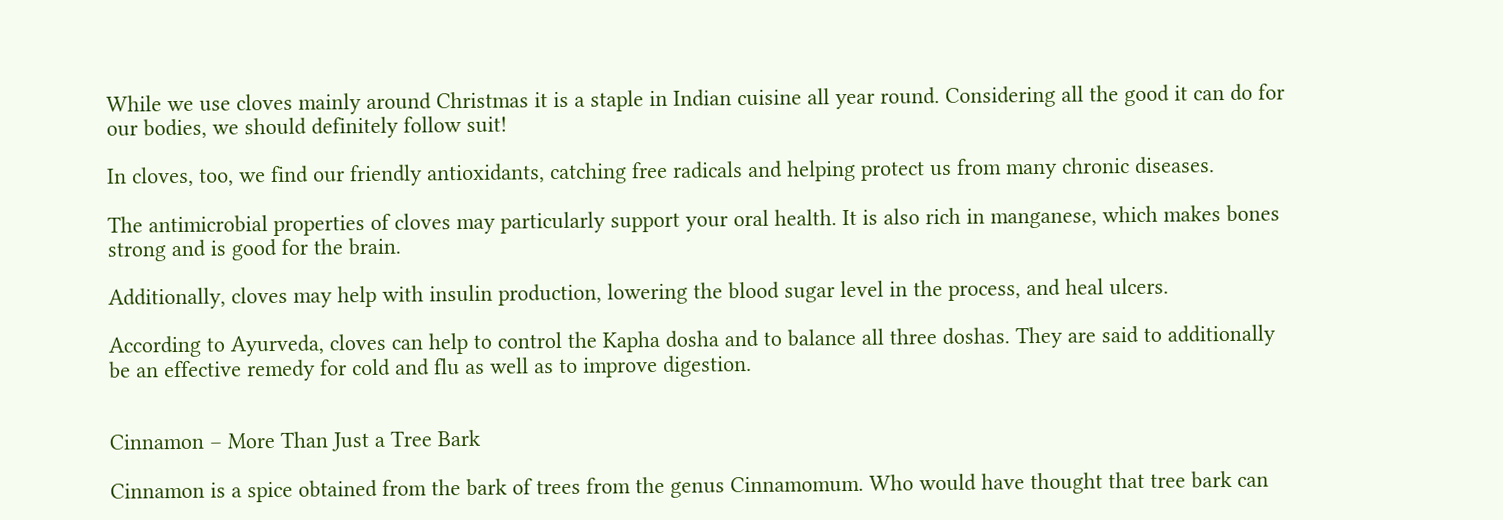While we use cloves mainly around Christmas it is a staple in Indian cuisine all year round. Considering all the good it can do for our bodies, we should definitely follow suit!

In cloves, too, we find our friendly antioxidants, catching free radicals and helping protect us from many chronic diseases.

The antimicrobial properties of cloves may particularly support your oral health. It is also rich in manganese, which makes bones strong and is good for the brain.

Additionally, cloves may help with insulin production, lowering the blood sugar level in the process, and heal ulcers.

According to Ayurveda, cloves can help to control the Kapha dosha and to balance all three doshas. They are said to additionally be an effective remedy for cold and flu as well as to improve digestion.


Cinnamon – More Than Just a Tree Bark

Cinnamon is a spice obtained from the bark of trees from the genus Cinnamomum. Who would have thought that tree bark can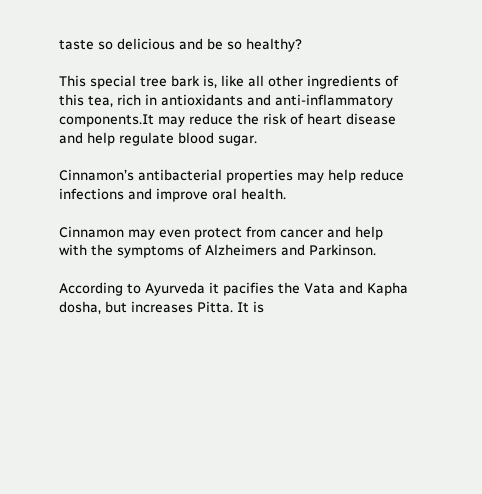taste so delicious and be so healthy?

This special tree bark is, like all other ingredients of this tea, rich in antioxidants and anti-inflammatory components.It may reduce the risk of heart disease and help regulate blood sugar.

Cinnamon’s antibacterial properties may help reduce infections and improve oral health.

Cinnamon may even protect from cancer and help with the symptoms of Alzheimers and Parkinson.

According to Ayurveda it pacifies the Vata and Kapha dosha, but increases Pitta. It is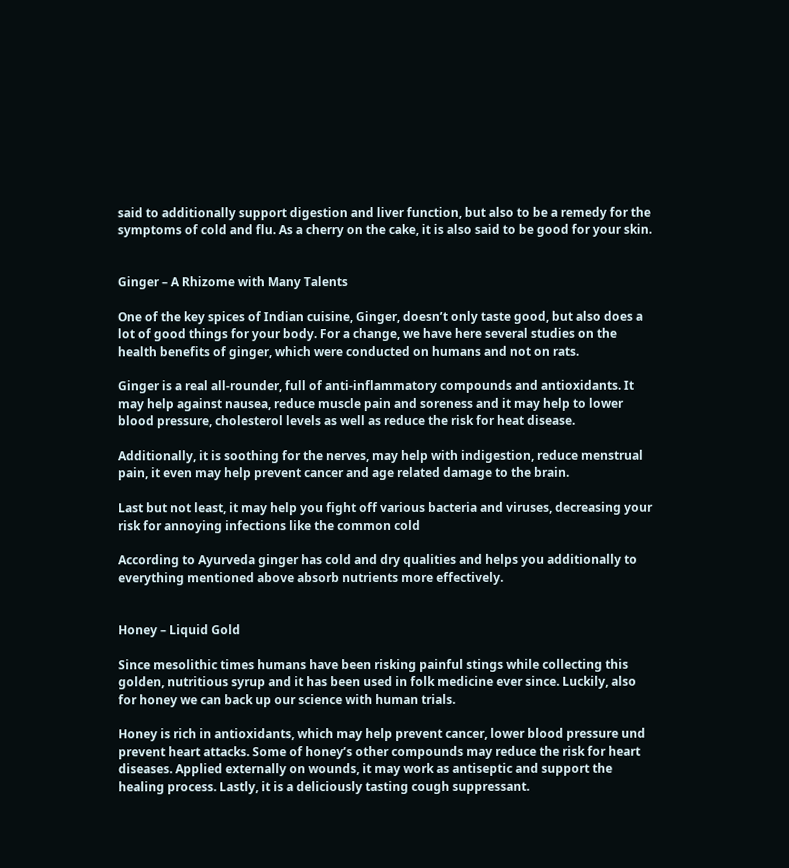said to additionally support digestion and liver function, but also to be a remedy for the symptoms of cold and flu. As a cherry on the cake, it is also said to be good for your skin.


Ginger – A Rhizome with Many Talents

One of the key spices of Indian cuisine, Ginger, doesn’t only taste good, but also does a lot of good things for your body. For a change, we have here several studies on the health benefits of ginger, which were conducted on humans and not on rats.

Ginger is a real all-rounder, full of anti-inflammatory compounds and antioxidants. It may help against nausea, reduce muscle pain and soreness and it may help to lower blood pressure, cholesterol levels as well as reduce the risk for heat disease.

Additionally, it is soothing for the nerves, may help with indigestion, reduce menstrual pain, it even may help prevent cancer and age related damage to the brain.

Last but not least, it may help you fight off various bacteria and viruses, decreasing your risk for annoying infections like the common cold

According to Ayurveda ginger has cold and dry qualities and helps you additionally to everything mentioned above absorb nutrients more effectively.


Honey – Liquid Gold

Since mesolithic times humans have been risking painful stings while collecting this golden, nutritious syrup and it has been used in folk medicine ever since. Luckily, also for honey we can back up our science with human trials.

Honey is rich in antioxidants, which may help prevent cancer, lower blood pressure und prevent heart attacks. Some of honey’s other compounds may reduce the risk for heart diseases. Applied externally on wounds, it may work as antiseptic and support the healing process. Lastly, it is a deliciously tasting cough suppressant.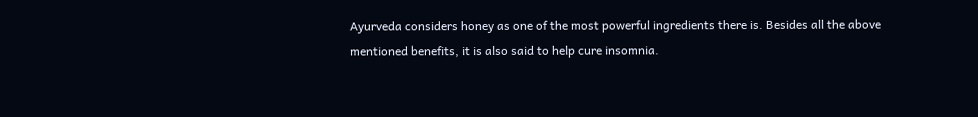Ayurveda considers honey as one of the most powerful ingredients there is. Besides all the above mentioned benefits, it is also said to help cure insomnia.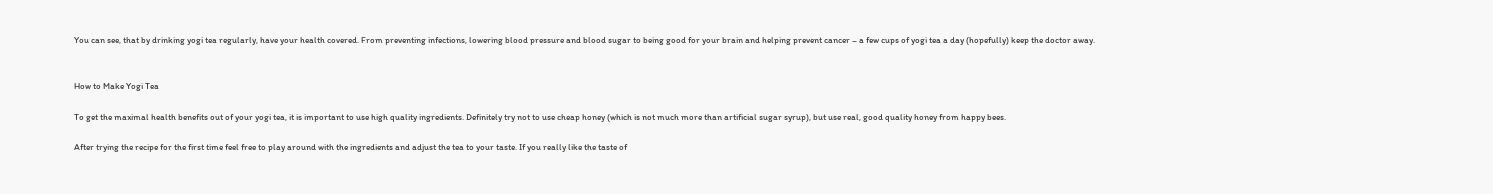You can see, that by drinking yogi tea regularly, have your health covered. From preventing infections, lowering blood pressure and blood sugar to being good for your brain and helping prevent cancer – a few cups of yogi tea a day (hopefully) keep the doctor away.


How to Make Yogi Tea

To get the maximal health benefits out of your yogi tea, it is important to use high quality ingredients. Definitely try not to use cheap honey (which is not much more than artificial sugar syrup), but use real, good quality honey from happy bees.

After trying the recipe for the first time feel free to play around with the ingredients and adjust the tea to your taste. If you really like the taste of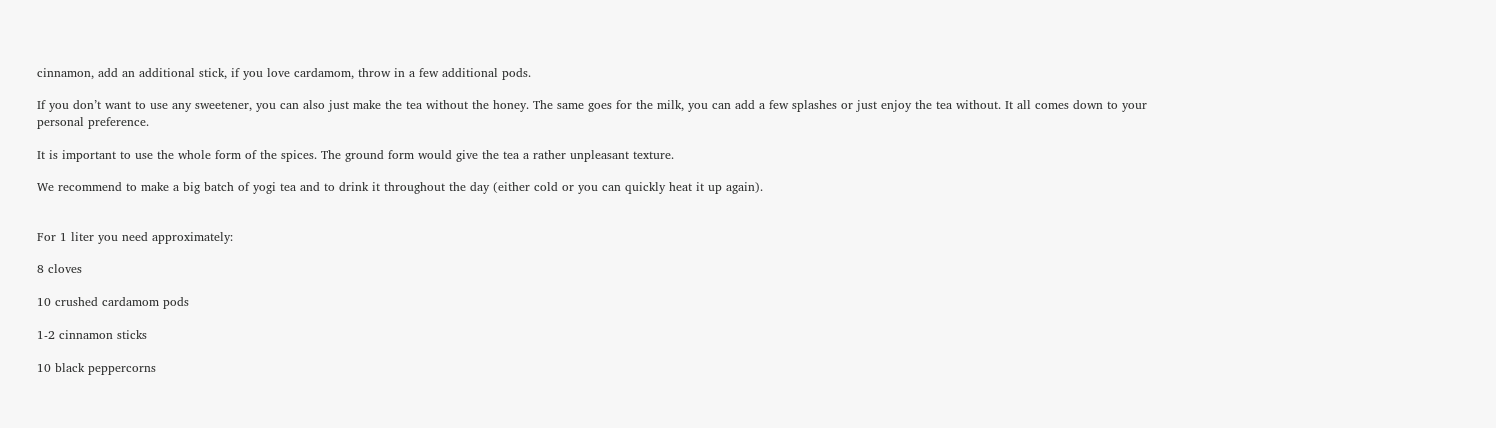cinnamon, add an additional stick, if you love cardamom, throw in a few additional pods.

If you don’t want to use any sweetener, you can also just make the tea without the honey. The same goes for the milk, you can add a few splashes or just enjoy the tea without. It all comes down to your personal preference.

It is important to use the whole form of the spices. The ground form would give the tea a rather unpleasant texture.

We recommend to make a big batch of yogi tea and to drink it throughout the day (either cold or you can quickly heat it up again).


For 1 liter you need approximately:

8 cloves

10 crushed cardamom pods

1-2 cinnamon sticks

10 black peppercorns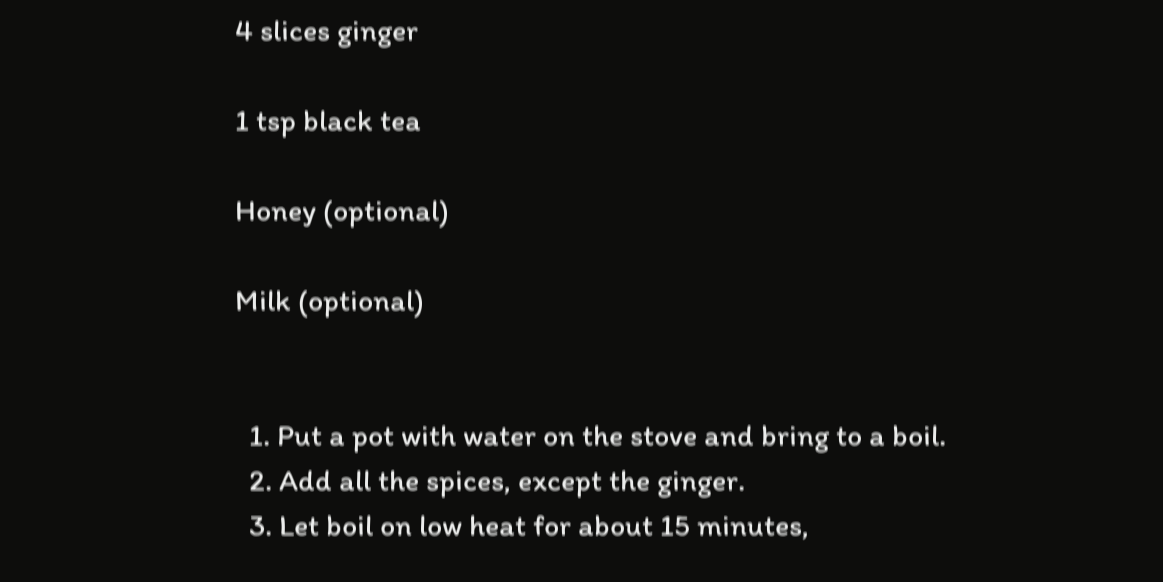4 slices ginger

1 tsp black tea

Honey (optional)

Milk (optional)


  1. Put a pot with water on the stove and bring to a boil.
  2. Add all the spices, except the ginger.
  3. Let boil on low heat for about 15 minutes,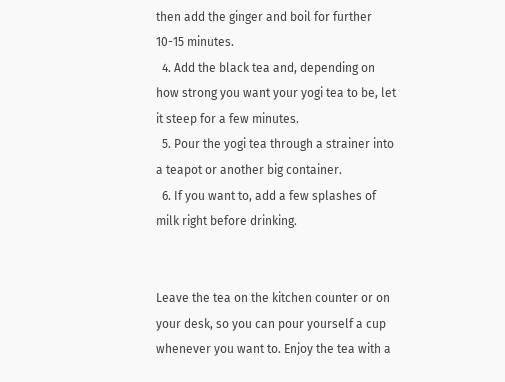then add the ginger and boil for further 10-15 minutes.
  4. Add the black tea and, depending on how strong you want your yogi tea to be, let it steep for a few minutes.
  5. Pour the yogi tea through a strainer into a teapot or another big container.
  6. If you want to, add a few splashes of milk right before drinking.


Leave the tea on the kitchen counter or on your desk, so you can pour yourself a cup whenever you want to. Enjoy the tea with a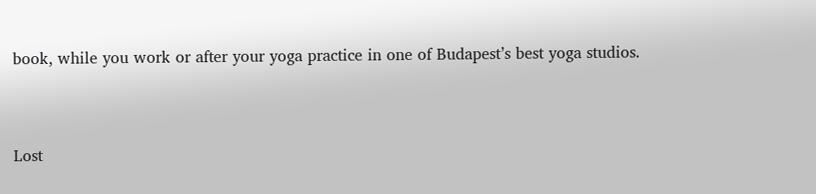book, while you work or after your yoga practice in one of Budapest’s best yoga studios.



Lost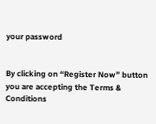your password


By clicking on “Register Now” button you are accepting the Terms & Conditions